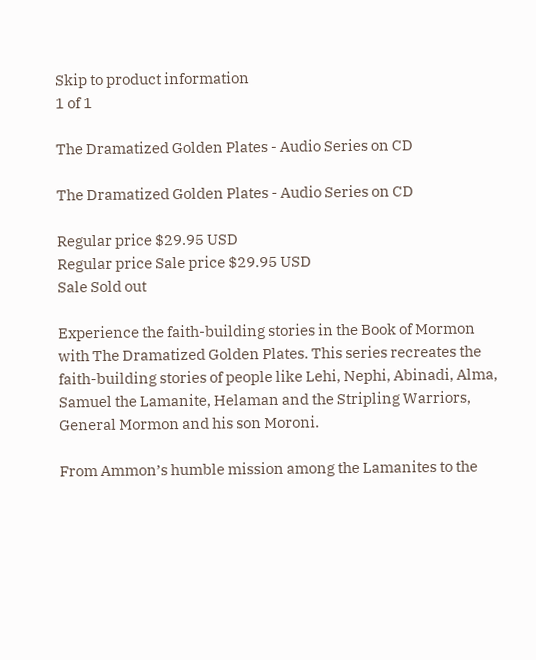Skip to product information
1 of 1

The Dramatized Golden Plates - Audio Series on CD

The Dramatized Golden Plates - Audio Series on CD

Regular price $29.95 USD
Regular price Sale price $29.95 USD
Sale Sold out

Experience the faith-building stories in the Book of Mormon with The Dramatized Golden Plates. This series recreates the faith-building stories of people like Lehi, Nephi, Abinadi, Alma, Samuel the Lamanite, Helaman and the Stripling Warriors, General Mormon and his son Moroni.

From Ammon’s humble mission among the Lamanites to the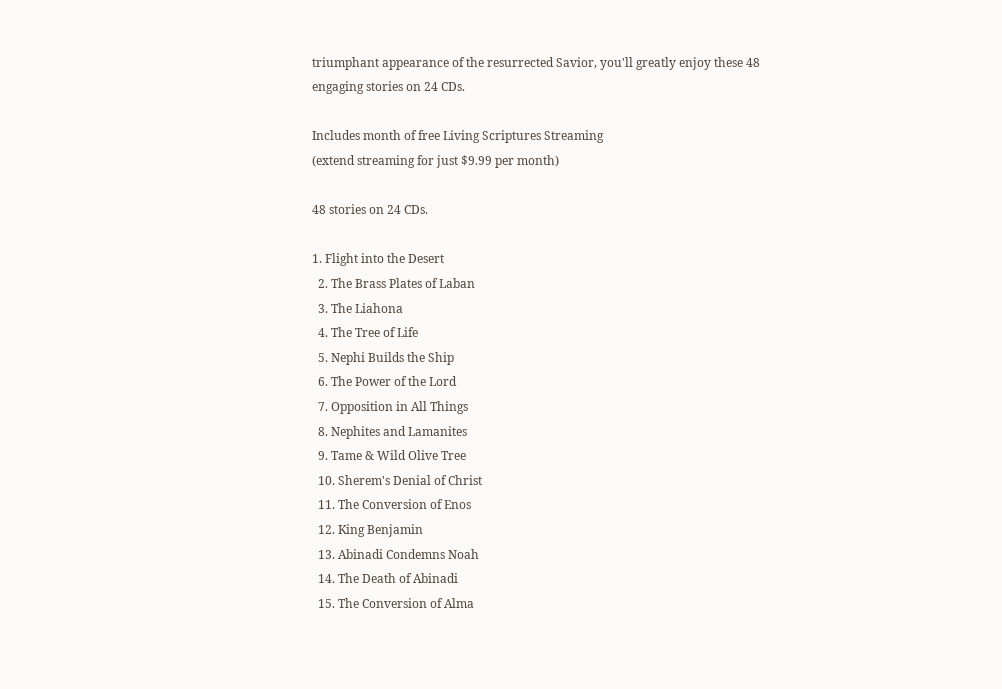triumphant appearance of the resurrected Savior, you'll greatly enjoy these 48 engaging stories on 24 CDs.

Includes month of free Living Scriptures Streaming
(extend streaming for just $9.99 per month)

48 stories on 24 CDs.

1. Flight into the Desert
  2. The Brass Plates of Laban
  3. The Liahona
  4. The Tree of Life
  5. Nephi Builds the Ship
  6. The Power of the Lord
  7. Opposition in All Things
  8. Nephites and Lamanites
  9. Tame & Wild Olive Tree
  10. Sherem's Denial of Christ
  11. The Conversion of Enos
  12. King Benjamin
  13. Abinadi Condemns Noah
  14. The Death of Abinadi
  15. The Conversion of Alma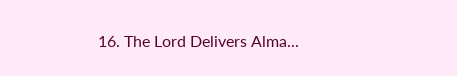16. The Lord Delivers Alma...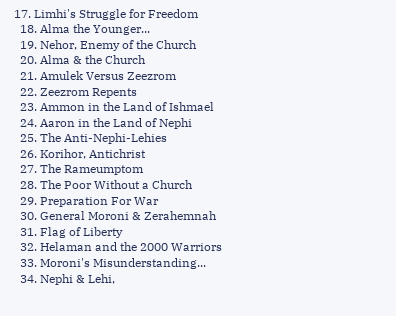17. Limhi's Struggle for Freedom
  18. Alma the Younger...
  19. Nehor, Enemy of the Church
  20. Alma & the Church
  21. Amulek Versus Zeezrom
  22. Zeezrom Repents
  23. Ammon in the Land of Ishmael
  24. Aaron in the Land of Nephi
  25. The Anti-Nephi-Lehies
  26. Korihor, Antichrist
  27. The Rameumptom
  28. The Poor Without a Church
  29. Preparation For War
  30. General Moroni & Zerahemnah
  31. Flag of Liberty
  32. Helaman and the 2000 Warriors
  33. Moroni's Misunderstanding...
  34. Nephi & Lehi,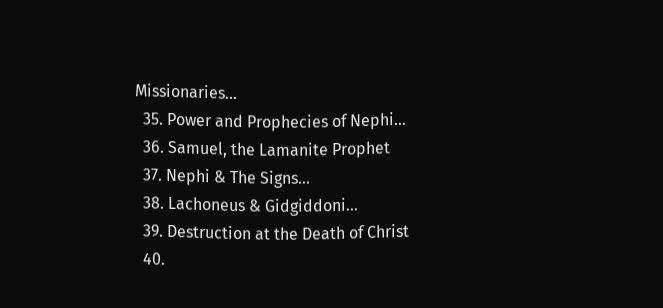Missionaries...
  35. Power and Prophecies of Nephi...
  36. Samuel, the Lamanite Prophet
  37. Nephi & The Signs...
  38. Lachoneus & Gidgiddoni...
  39. Destruction at the Death of Christ
  40.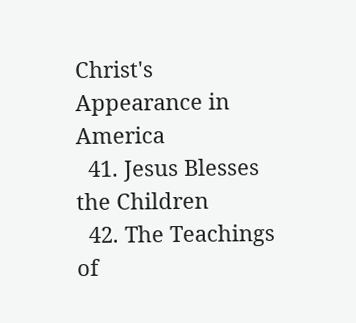Christ's Appearance in America
  41. Jesus Blesses the Children
  42. The Teachings of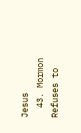Jesus
  43. Mormon Refuses to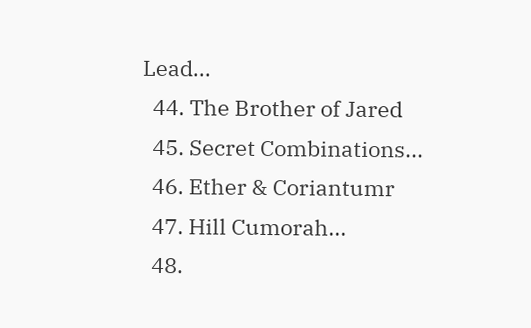Lead...
  44. The Brother of Jared
  45. Secret Combinations...
  46. Ether & Coriantumr
  47. Hill Cumorah...
  48.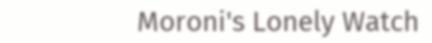Moroni's Lonely Watch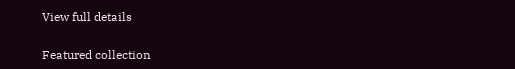View full details

Featured collection